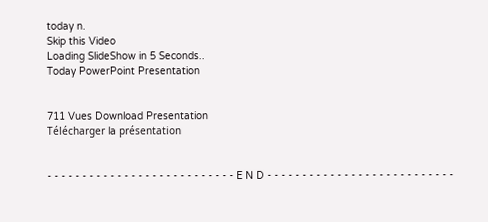today n.
Skip this Video
Loading SlideShow in 5 Seconds..
Today PowerPoint Presentation


711 Vues Download Presentation
Télécharger la présentation


- - - - - - - - - - - - - - - - - - - - - - - - - - - E N D - - - - - - - - - - - - - - - - - - - - - - - - - - -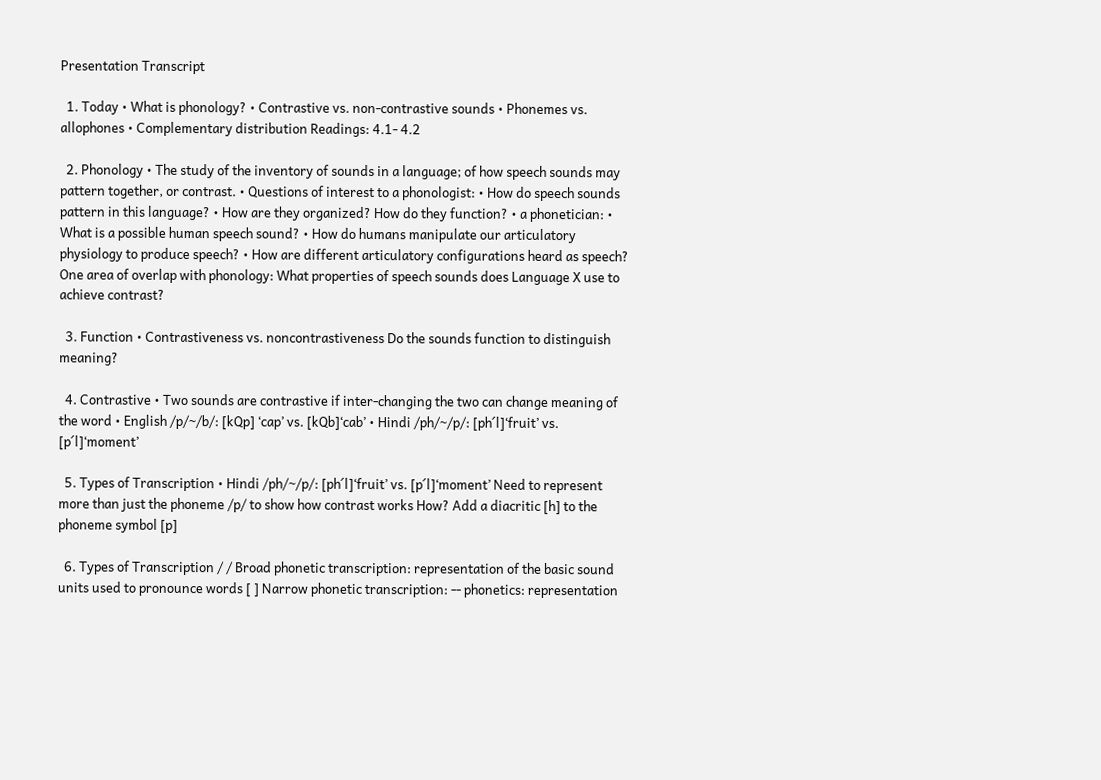Presentation Transcript

  1. Today • What is phonology? • Contrastive vs. non-contrastive sounds • Phonemes vs. allophones • Complementary distribution Readings: 4.1- 4.2

  2. Phonology • The study of the inventory of sounds in a language; of how speech sounds may pattern together, or contrast. • Questions of interest to a phonologist: • How do speech sounds pattern in this language? • How are they organized? How do they function? • a phonetician: • What is a possible human speech sound? • How do humans manipulate our articulatory physiology to produce speech? • How are different articulatory configurations heard as speech? One area of overlap with phonology: What properties of speech sounds does Language X use to achieve contrast?

  3. Function • Contrastiveness vs. noncontrastiveness Do the sounds function to distinguish meaning?

  4. Contrastive • Two sounds are contrastive if inter-changing the two can change meaning of the word • English /p/~/b/: [kQp] ‘cap’ vs. [kQb]‘cab’ • Hindi /ph/~/p/: [ph´l]‘fruit’ vs. [p´l]‘moment’

  5. Types of Transcription • Hindi /ph/~/p/: [ph´l]‘fruit’ vs. [p´l]‘moment’ Need to represent more than just the phoneme /p/ to show how contrast works How? Add a diacritic [h] to the phoneme symbol [p]

  6. Types of Transcription / / Broad phonetic transcription: representation of the basic sound units used to pronounce words [ ] Narrow phonetic transcription: -- phonetics: representation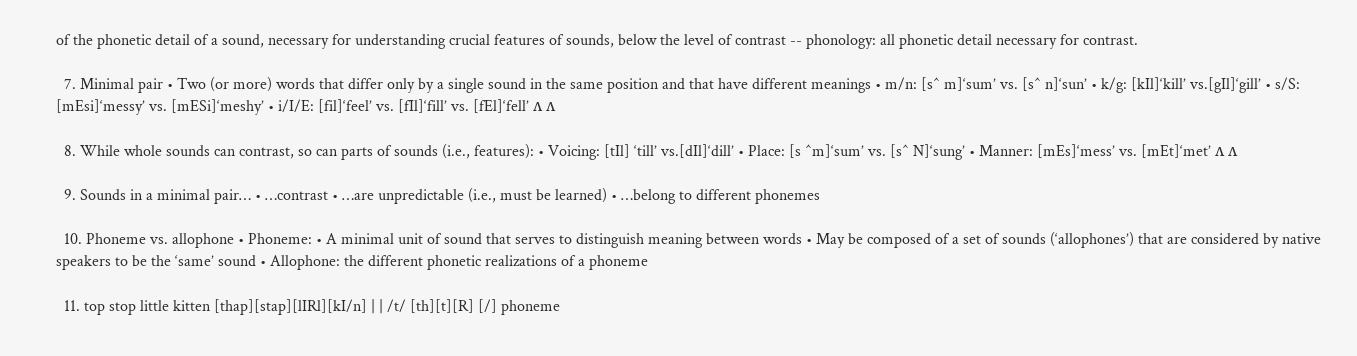of the phonetic detail of a sound, necessary for understanding crucial features of sounds, below the level of contrast -- phonology: all phonetic detail necessary for contrast.

  7. Minimal pair • Two (or more) words that differ only by a single sound in the same position and that have different meanings • m/n: [s^ m]‘sum’ vs. [s^ n]‘sun’ • k/g: [kIl]‘kill’ vs.[gIl]‘gill’ • s/S: [mEsi]‘messy’ vs. [mESi]‘meshy’ • i/I/E: [fil]‘feel’ vs. [fIl]‘fill’ vs. [fEl]‘fell’ ʌ ʌ

  8. While whole sounds can contrast, so can parts of sounds (i.e., features): • Voicing: [tIl] ‘till’ vs.[dIl]‘dill’ • Place: [s ^m]‘sum’ vs. [s^ N]‘sung’ • Manner: [mEs]‘mess’ vs. [mEt]‘met’ ʌ ʌ

  9. Sounds in a minimal pair… • …contrast • …are unpredictable (i.e., must be learned) • …belong to different phonemes

  10. Phoneme vs. allophone • Phoneme: • A minimal unit of sound that serves to distinguish meaning between words • May be composed of a set of sounds (‘allophones’) that are considered by native speakers to be the ‘same’ sound • Allophone: the different phonetic realizations of a phoneme

  11. top stop little kitten [thap][stap][lIRl][kI/n] | | /t/ [th][t][R] [/] phoneme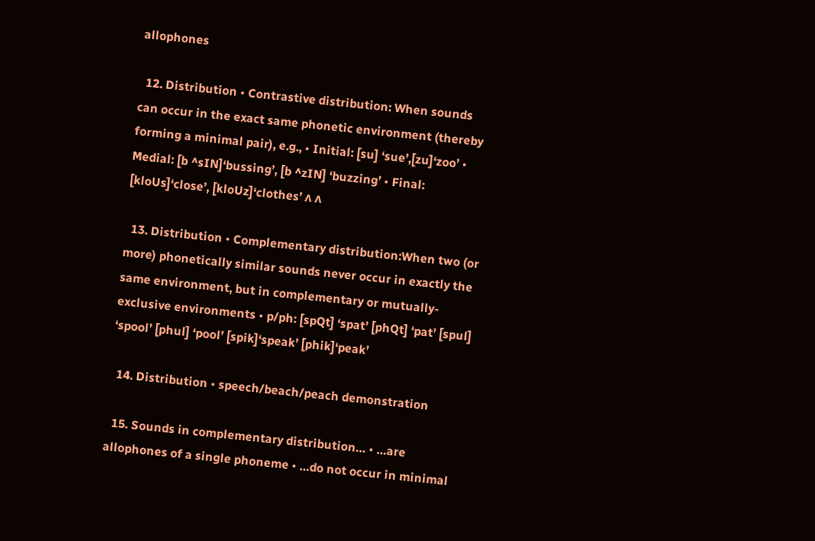allophones

  12. Distribution • Contrastive distribution: When sounds can occur in the exact same phonetic environment (thereby forming a minimal pair), e.g., • Initial: [su] ‘sue’,[zu]‘zoo’ • Medial: [b ^sIN]‘bussing’, [b ^zIN] ‘buzzing’ • Final: [kloUs]‘close’, [kloUz]‘clothes’ ʌ ʌ

  13. Distribution • Complementary distribution:When two (or more) phonetically similar sounds never occur in exactly the same environment, but in complementary or mutually-exclusive environments • p/ph: [spQt] ‘spat’ [phQt] ‘pat’ [spul] ‘spool’ [phul] ‘pool’ [spik]‘speak’ [phik]‘peak’

  14. Distribution • speech/beach/peach demonstration

  15. Sounds in complementary distribution… • …are allophones of a single phoneme • …do not occur in minimal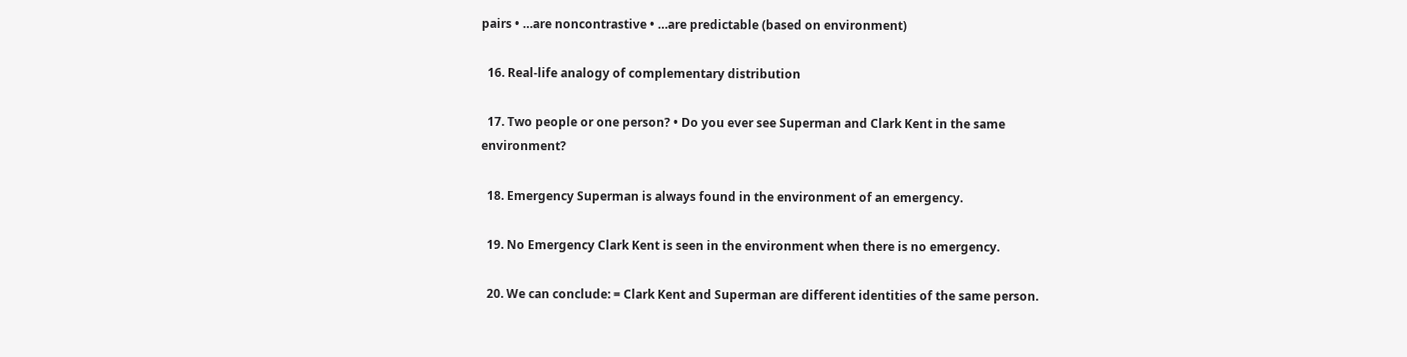pairs • …are noncontrastive • …are predictable (based on environment)

  16. Real-life analogy of complementary distribution

  17. Two people or one person? • Do you ever see Superman and Clark Kent in the same environment?

  18. Emergency Superman is always found in the environment of an emergency.

  19. No Emergency Clark Kent is seen in the environment when there is no emergency.

  20. We can conclude: = Clark Kent and Superman are different identities of the same person.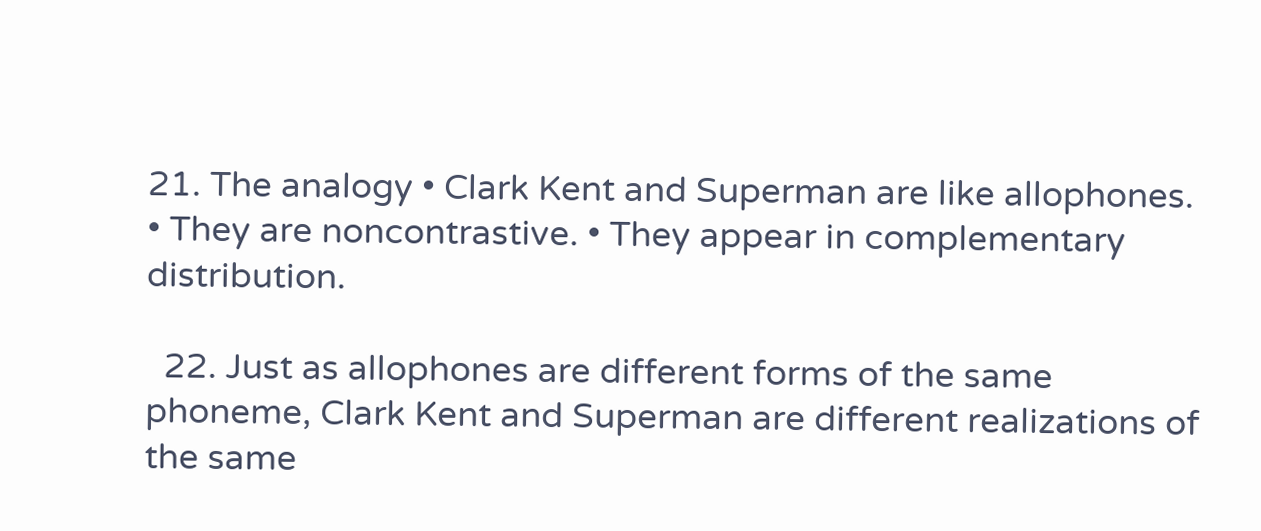21. The analogy • Clark Kent and Superman are like allophones. • They are noncontrastive. • They appear in complementary distribution.

  22. Just as allophones are different forms of the same phoneme, Clark Kent and Superman are different realizations of the same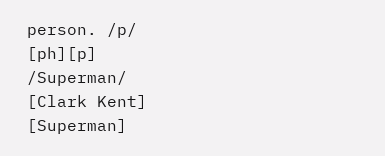person. /p/ [ph][p] /Superman/ [Clark Kent] [Superman]